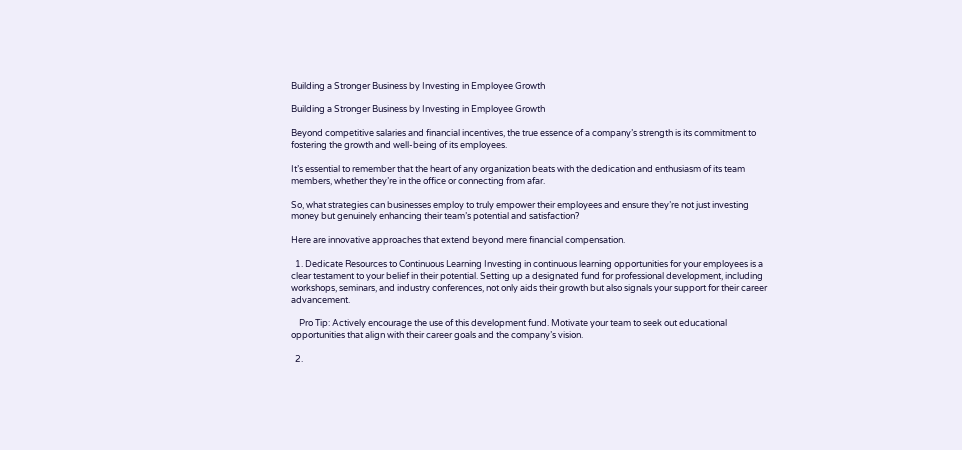Building a Stronger Business by Investing in Employee Growth

Building a Stronger Business by Investing in Employee Growth

Beyond competitive salaries and financial incentives, the true essence of a company’s strength is its commitment to fostering the growth and well-being of its employees.

It’s essential to remember that the heart of any organization beats with the dedication and enthusiasm of its team members, whether they’re in the office or connecting from afar.

So, what strategies can businesses employ to truly empower their employees and ensure they’re not just investing money but genuinely enhancing their team’s potential and satisfaction?

Here are innovative approaches that extend beyond mere financial compensation.

  1. Dedicate Resources to Continuous Learning Investing in continuous learning opportunities for your employees is a clear testament to your belief in their potential. Setting up a designated fund for professional development, including workshops, seminars, and industry conferences, not only aids their growth but also signals your support for their career advancement.

    Pro Tip: Actively encourage the use of this development fund. Motivate your team to seek out educational opportunities that align with their career goals and the company’s vision.

  2.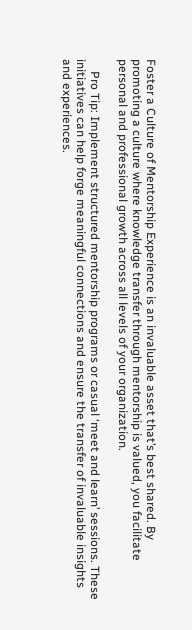Foster a Culture of Mentorship Experience is an invaluable asset that’s best shared. By promoting a culture where knowledge transfer through mentorship is valued, you facilitate personal and professional growth across all levels of your organization.

    Pro Tip: Implement structured mentorship programs or casual ‘meet and learn’ sessions. These initiatives can help forge meaningful connections and ensure the transfer of invaluable insights and experiences.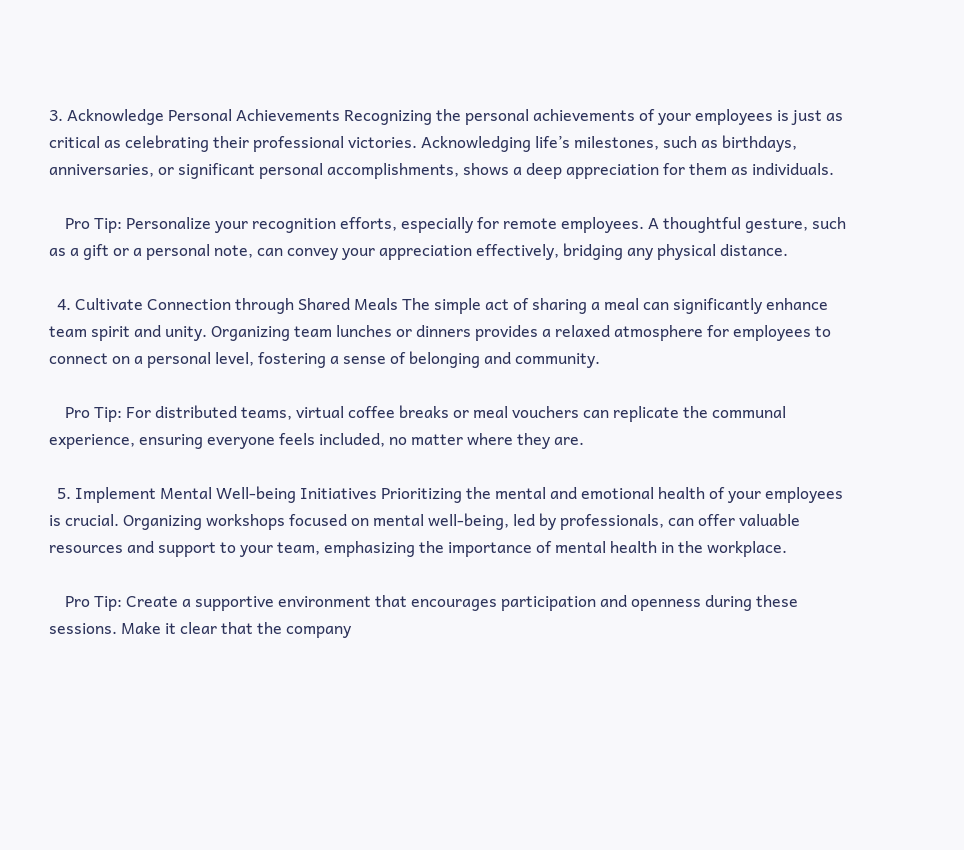3. Acknowledge Personal Achievements Recognizing the personal achievements of your employees is just as critical as celebrating their professional victories. Acknowledging life’s milestones, such as birthdays, anniversaries, or significant personal accomplishments, shows a deep appreciation for them as individuals.

    Pro Tip: Personalize your recognition efforts, especially for remote employees. A thoughtful gesture, such as a gift or a personal note, can convey your appreciation effectively, bridging any physical distance.

  4. Cultivate Connection through Shared Meals The simple act of sharing a meal can significantly enhance team spirit and unity. Organizing team lunches or dinners provides a relaxed atmosphere for employees to connect on a personal level, fostering a sense of belonging and community.

    Pro Tip: For distributed teams, virtual coffee breaks or meal vouchers can replicate the communal experience, ensuring everyone feels included, no matter where they are.

  5. Implement Mental Well-being Initiatives Prioritizing the mental and emotional health of your employees is crucial. Organizing workshops focused on mental well-being, led by professionals, can offer valuable resources and support to your team, emphasizing the importance of mental health in the workplace.

    Pro Tip: Create a supportive environment that encourages participation and openness during these sessions. Make it clear that the company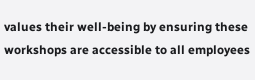values their well-being by ensuring these workshops are accessible to all employees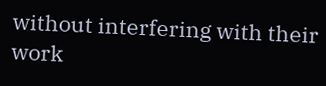without interfering with their work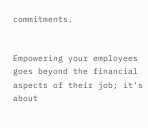commitments.


Empowering your employees goes beyond the financial aspects of their job; it’s about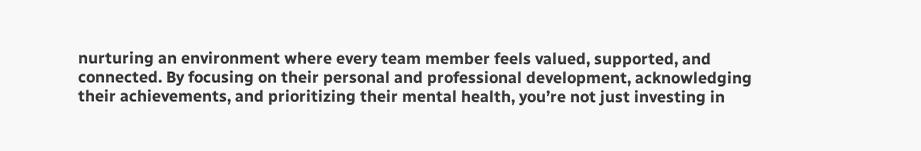nurturing an environment where every team member feels valued, supported, and connected. By focusing on their personal and professional development, acknowledging their achievements, and prioritizing their mental health, you’re not just investing in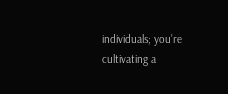individuals; you’re cultivating a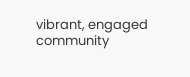vibrant, engaged community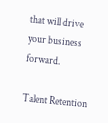that will drive your business forward.

Talent Retention